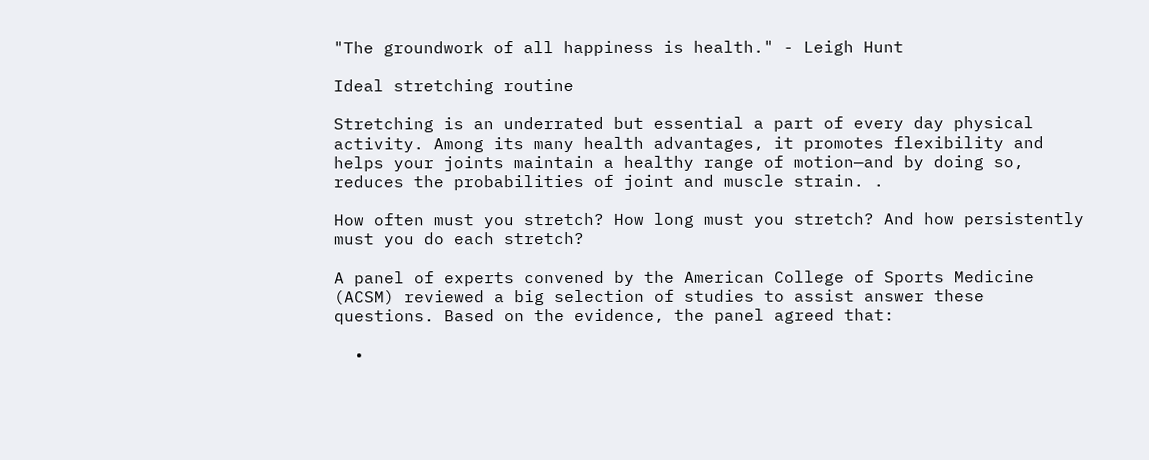"The groundwork of all happiness is health." - Leigh Hunt

Ideal stretching routine

Stretching is an underrated but essential a part of every day physical activity. Among its many health advantages, it promotes flexibility and helps your joints maintain a healthy range of motion—and by doing so, reduces the probabilities of joint and muscle strain. .

How often must you stretch? How long must you stretch? And how persistently must you do each stretch?

A panel of experts convened by the American College of Sports Medicine (ACSM) reviewed a big selection of studies to assist answer these questions. Based on the evidence, the panel agreed that:

  •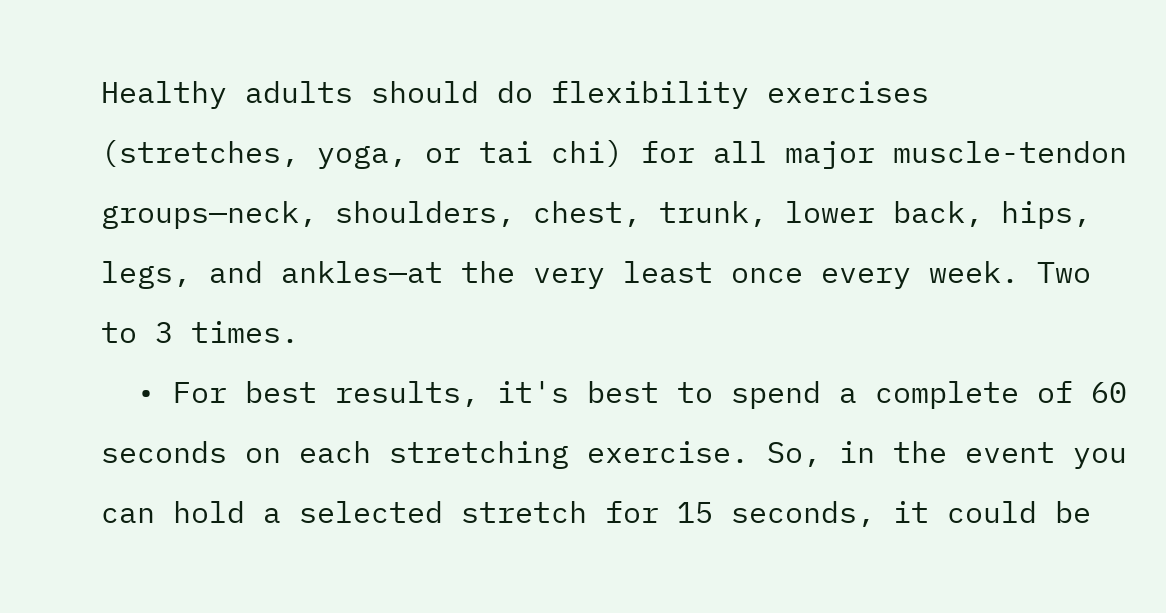Healthy adults should do flexibility exercises (stretches, yoga, or tai chi) for all major muscle-tendon groups—neck, shoulders, chest, trunk, lower back, hips, legs, and ankles—at the very least once every week. Two to 3 times.
  • For best results, it's best to spend a complete of 60 seconds on each stretching exercise. So, in the event you can hold a selected stretch for 15 seconds, it could be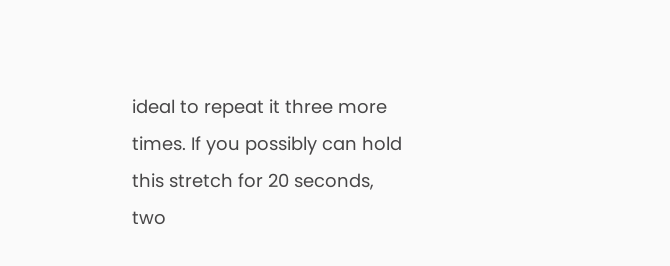ideal to repeat it three more times. If you possibly can hold this stretch for 20 seconds, two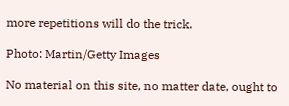more repetitions will do the trick.

Photo: Martin/Getty Images

No material on this site, no matter date, ought to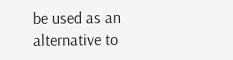be used as an alternative to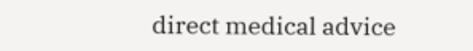direct medical advice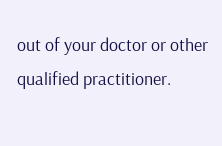out of your doctor or other qualified practitioner.